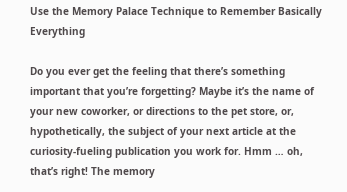Use the Memory Palace Technique to Remember Basically Everything

Do you ever get the feeling that there’s something important that you’re forgetting? Maybe it’s the name of your new coworker, or directions to the pet store, or, hypothetically, the subject of your next article at the curiosity-fueling publication you work for. Hmm … oh, that’s right! The memory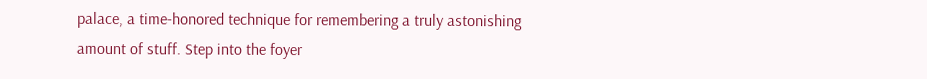palace, a time-honored technique for remembering a truly astonishing amount of stuff. Step into the foyer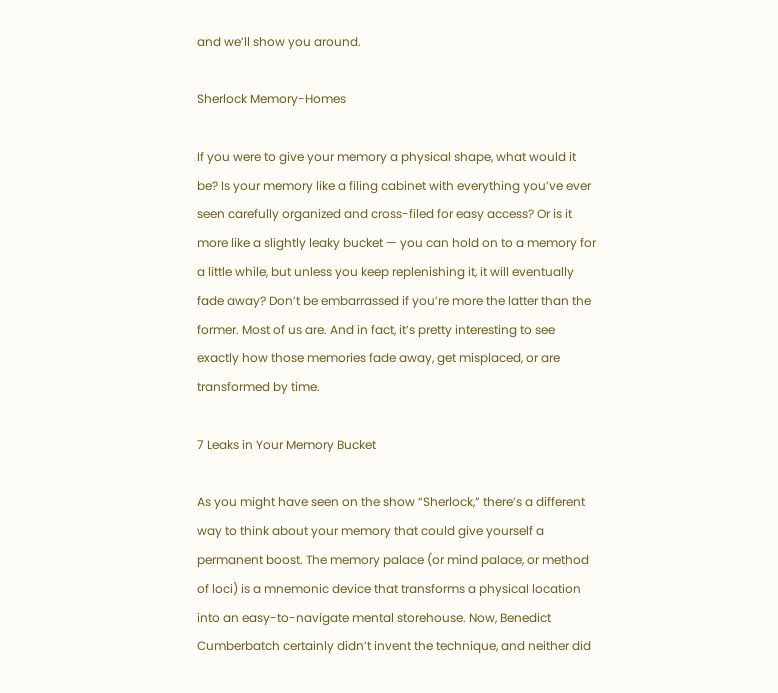and we’ll show you around.

Sherlock Memory-Homes

If you were to give your memory a physical shape, what would it be? Is your memory like a filing cabinet with everything you’ve ever seen carefully organized and cross-filed for easy access? Or is it more like a slightly leaky bucket — you can hold on to a memory for a little while, but unless you keep replenishing it, it will eventually fade away? Don’t be embarrassed if you’re more the latter than the former. Most of us are. And in fact, it’s pretty interesting to see exactly how those memories fade away, get misplaced, or are transformed by time.

7 Leaks in Your Memory Bucket

As you might have seen on the show “Sherlock,” there’s a different way to think about your memory that could give yourself a permanent boost. The memory palace (or mind palace, or method of loci) is a mnemonic device that transforms a physical location into an easy-to-navigate mental storehouse. Now, Benedict Cumberbatch certainly didn’t invent the technique, and neither did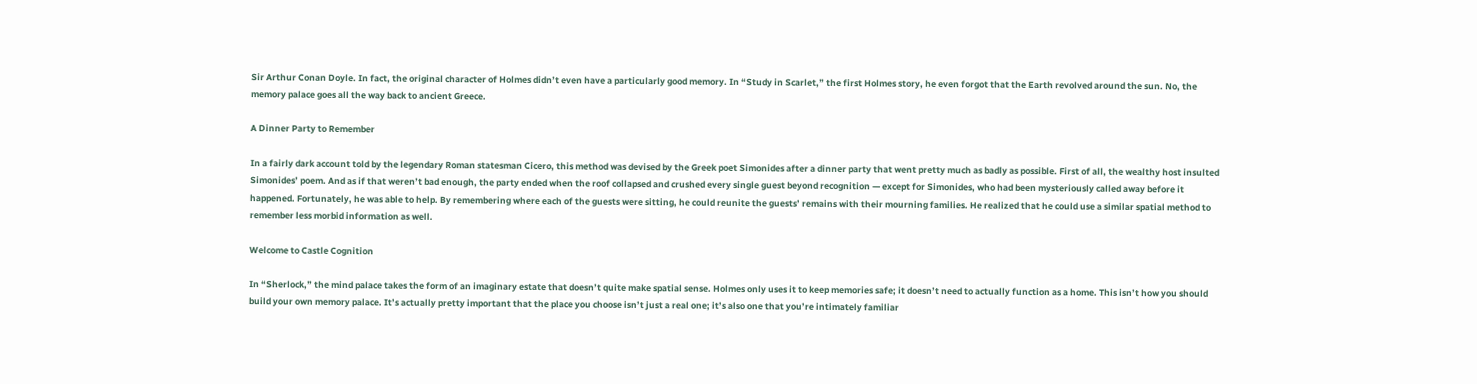Sir Arthur Conan Doyle. In fact, the original character of Holmes didn’t even have a particularly good memory. In “Study in Scarlet,” the first Holmes story, he even forgot that the Earth revolved around the sun. No, the memory palace goes all the way back to ancient Greece.

A Dinner Party to Remember

In a fairly dark account told by the legendary Roman statesman Cicero, this method was devised by the Greek poet Simonides after a dinner party that went pretty much as badly as possible. First of all, the wealthy host insulted Simonides’ poem. And as if that weren’t bad enough, the party ended when the roof collapsed and crushed every single guest beyond recognition — except for Simonides, who had been mysteriously called away before it happened. Fortunately, he was able to help. By remembering where each of the guests were sitting, he could reunite the guests’ remains with their mourning families. He realized that he could use a similar spatial method to remember less morbid information as well.

Welcome to Castle Cognition

In “Sherlock,” the mind palace takes the form of an imaginary estate that doesn’t quite make spatial sense. Holmes only uses it to keep memories safe; it doesn’t need to actually function as a home. This isn’t how you should build your own memory palace. It’s actually pretty important that the place you choose isn’t just a real one; it’s also one that you’re intimately familiar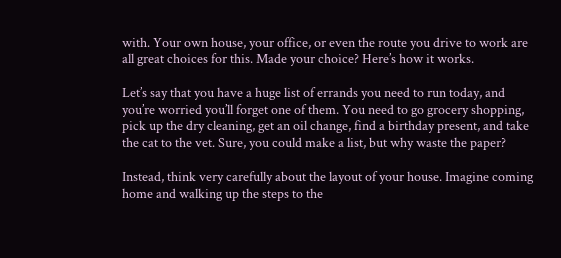with. Your own house, your office, or even the route you drive to work are all great choices for this. Made your choice? Here’s how it works.

Let’s say that you have a huge list of errands you need to run today, and you’re worried you’ll forget one of them. You need to go grocery shopping, pick up the dry cleaning, get an oil change, find a birthday present, and take the cat to the vet. Sure, you could make a list, but why waste the paper?

Instead, think very carefully about the layout of your house. Imagine coming home and walking up the steps to the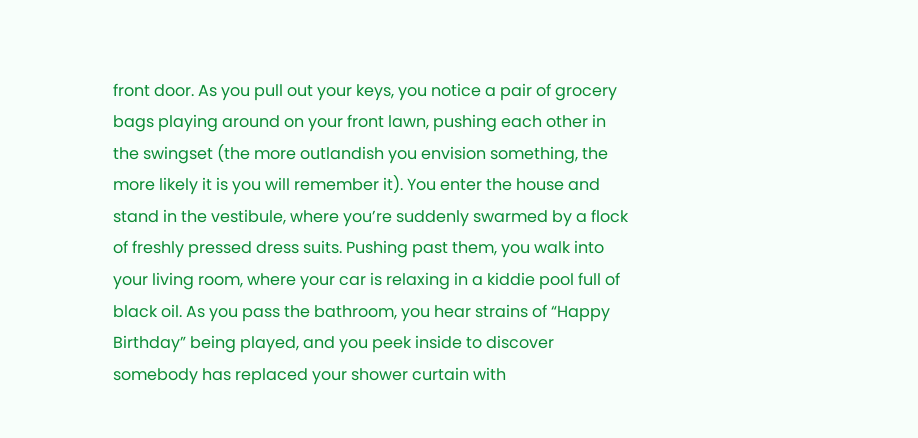front door. As you pull out your keys, you notice a pair of grocery bags playing around on your front lawn, pushing each other in the swingset (the more outlandish you envision something, the more likely it is you will remember it). You enter the house and stand in the vestibule, where you’re suddenly swarmed by a flock of freshly pressed dress suits. Pushing past them, you walk into your living room, where your car is relaxing in a kiddie pool full of black oil. As you pass the bathroom, you hear strains of “Happy Birthday” being played, and you peek inside to discover somebody has replaced your shower curtain with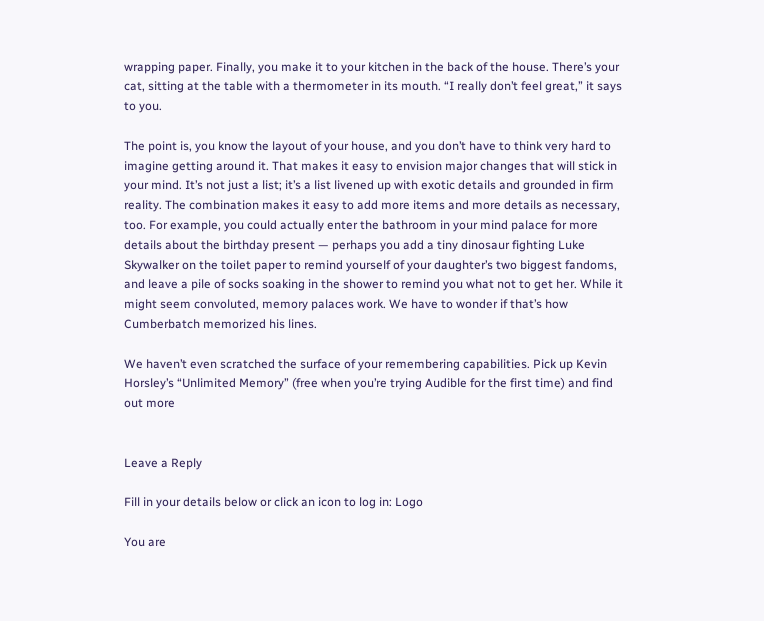wrapping paper. Finally, you make it to your kitchen in the back of the house. There’s your cat, sitting at the table with a thermometer in its mouth. “I really don’t feel great,” it says to you.

The point is, you know the layout of your house, and you don’t have to think very hard to imagine getting around it. That makes it easy to envision major changes that will stick in your mind. It’s not just a list; it’s a list livened up with exotic details and grounded in firm reality. The combination makes it easy to add more items and more details as necessary, too. For example, you could actually enter the bathroom in your mind palace for more details about the birthday present — perhaps you add a tiny dinosaur fighting Luke Skywalker on the toilet paper to remind yourself of your daughter’s two biggest fandoms, and leave a pile of socks soaking in the shower to remind you what not to get her. While it might seem convoluted, memory palaces work. We have to wonder if that’s how Cumberbatch memorized his lines.

We haven’t even scratched the surface of your remembering capabilities. Pick up Kevin Horsley’s “Unlimited Memory” (free when you’re trying Audible for the first time) and find out more


Leave a Reply

Fill in your details below or click an icon to log in: Logo

You are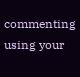commenting using your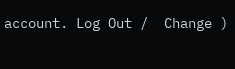account. Log Out /  Change )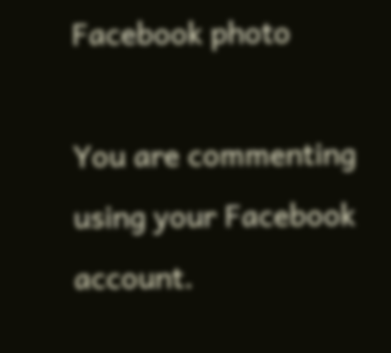Facebook photo

You are commenting using your Facebook account.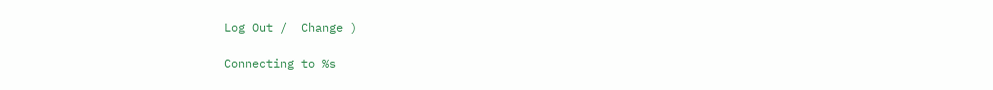Log Out /  Change )

Connecting to %s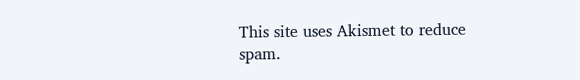This site uses Akismet to reduce spam.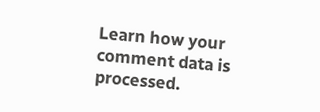Learn how your comment data is processed.